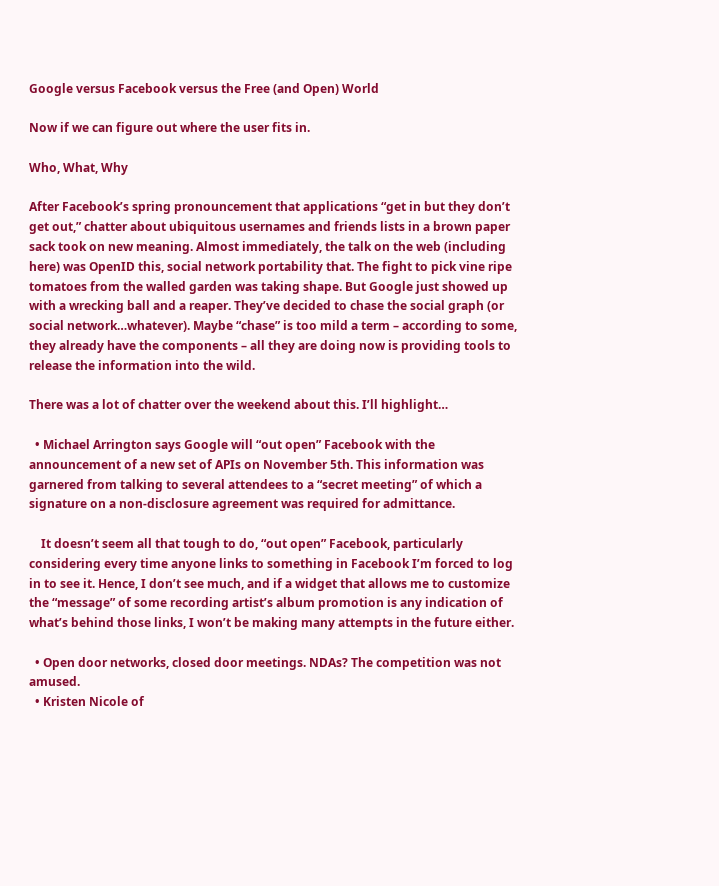Google versus Facebook versus the Free (and Open) World

Now if we can figure out where the user fits in.

Who, What, Why

After Facebook’s spring pronouncement that applications “get in but they don’t get out,” chatter about ubiquitous usernames and friends lists in a brown paper sack took on new meaning. Almost immediately, the talk on the web (including here) was OpenID this, social network portability that. The fight to pick vine ripe tomatoes from the walled garden was taking shape. But Google just showed up with a wrecking ball and a reaper. They’ve decided to chase the social graph (or social network…whatever). Maybe “chase” is too mild a term – according to some, they already have the components – all they are doing now is providing tools to release the information into the wild.

There was a lot of chatter over the weekend about this. I’ll highlight…

  • Michael Arrington says Google will “out open” Facebook with the announcement of a new set of APIs on November 5th. This information was garnered from talking to several attendees to a “secret meeting” of which a signature on a non-disclosure agreement was required for admittance.

    It doesn’t seem all that tough to do, “out open” Facebook, particularly considering every time anyone links to something in Facebook I’m forced to log in to see it. Hence, I don’t see much, and if a widget that allows me to customize the “message” of some recording artist’s album promotion is any indication of what’s behind those links, I won’t be making many attempts in the future either.

  • Open door networks, closed door meetings. NDAs? The competition was not amused.
  • Kristen Nicole of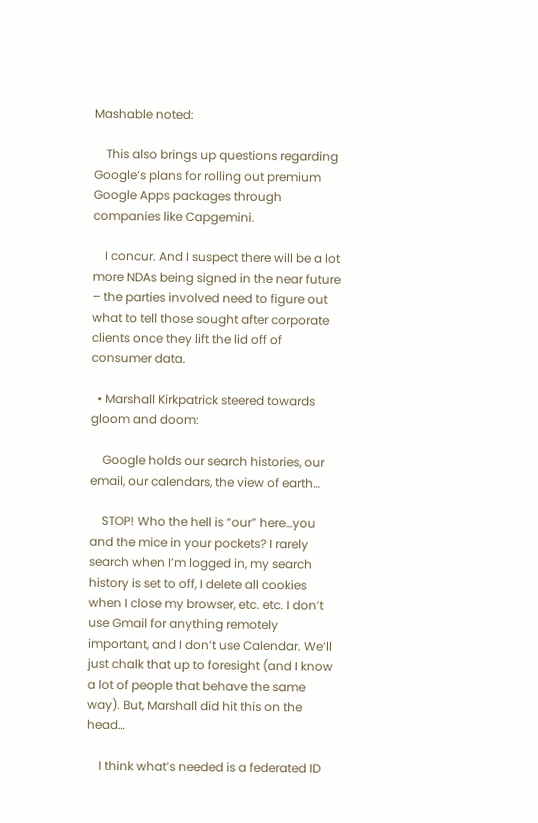Mashable noted:

    This also brings up questions regarding Google’s plans for rolling out premium Google Apps packages through companies like Capgemini.

    I concur. And I suspect there will be a lot more NDAs being signed in the near future – the parties involved need to figure out what to tell those sought after corporate clients once they lift the lid off of consumer data.

  • Marshall Kirkpatrick steered towards gloom and doom:

    Google holds our search histories, our email, our calendars, the view of earth…

    STOP! Who the hell is “our” here…you and the mice in your pockets? I rarely search when I’m logged in, my search history is set to off, I delete all cookies when I close my browser, etc. etc. I don’t use Gmail for anything remotely important, and I don’t use Calendar. We’ll just chalk that up to foresight (and I know a lot of people that behave the same way). But, Marshall did hit this on the head…

    I think what’s needed is a federated ID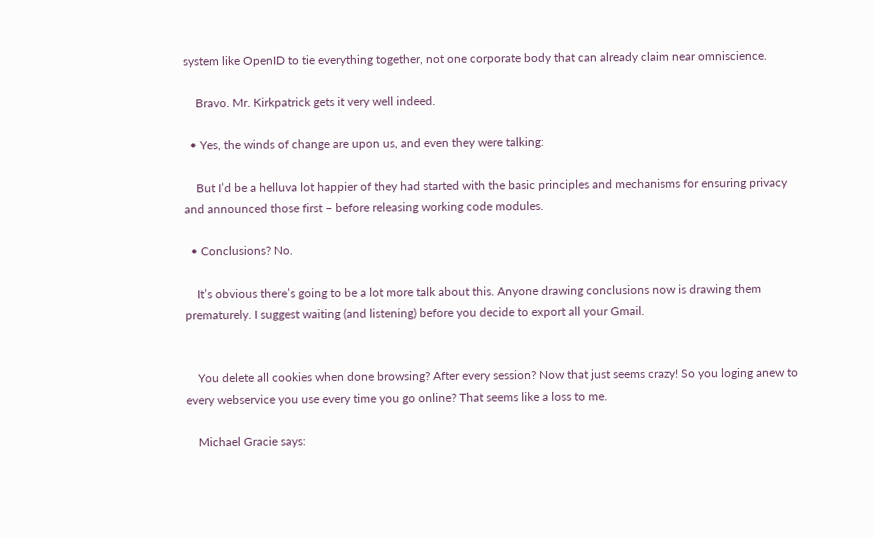system like OpenID to tie everything together, not one corporate body that can already claim near omniscience.

    Bravo. Mr. Kirkpatrick gets it very well indeed.

  • Yes, the winds of change are upon us, and even they were talking:

    But I’d be a helluva lot happier of they had started with the basic principles and mechanisms for ensuring privacy and announced those first – before releasing working code modules.

  • Conclusions? No.

    It’s obvious there’s going to be a lot more talk about this. Anyone drawing conclusions now is drawing them prematurely. I suggest waiting (and listening) before you decide to export all your Gmail.


    You delete all cookies when done browsing? After every session? Now that just seems crazy! So you loging anew to every webservice you use every time you go online? That seems like a loss to me.

    Michael Gracie says: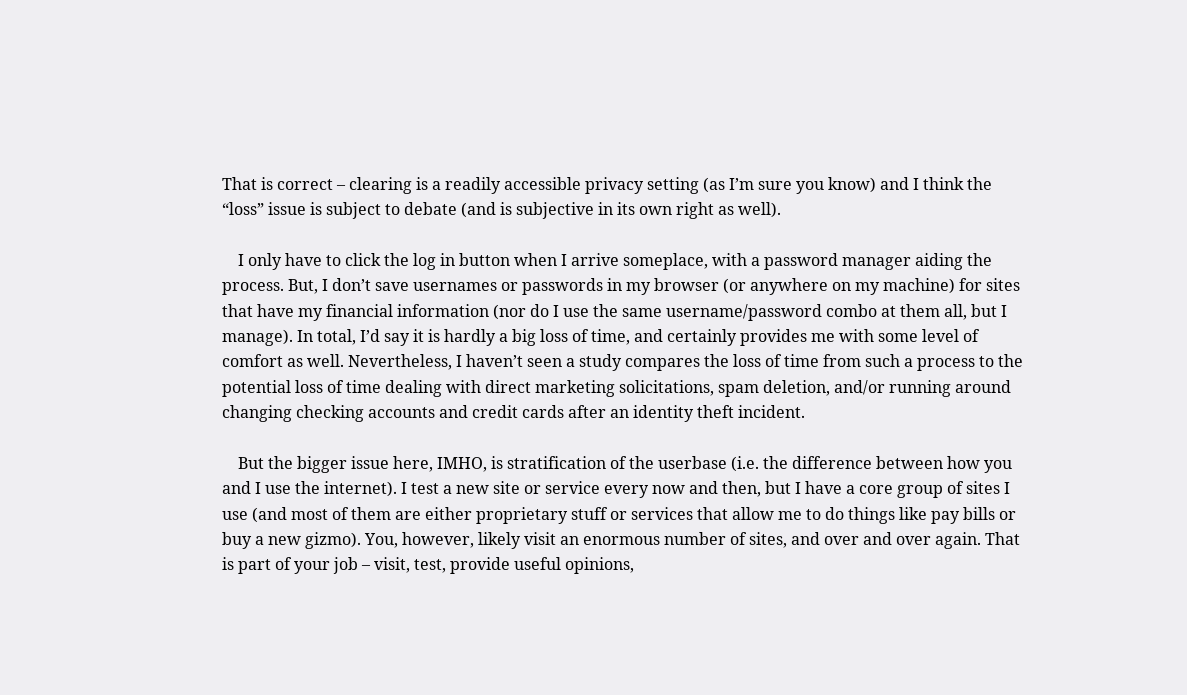That is correct – clearing is a readily accessible privacy setting (as I’m sure you know) and I think the “loss” issue is subject to debate (and is subjective in its own right as well).

    I only have to click the log in button when I arrive someplace, with a password manager aiding the process. But, I don’t save usernames or passwords in my browser (or anywhere on my machine) for sites that have my financial information (nor do I use the same username/password combo at them all, but I manage). In total, I’d say it is hardly a big loss of time, and certainly provides me with some level of comfort as well. Nevertheless, I haven’t seen a study compares the loss of time from such a process to the potential loss of time dealing with direct marketing solicitations, spam deletion, and/or running around changing checking accounts and credit cards after an identity theft incident.

    But the bigger issue here, IMHO, is stratification of the userbase (i.e. the difference between how you and I use the internet). I test a new site or service every now and then, but I have a core group of sites I use (and most of them are either proprietary stuff or services that allow me to do things like pay bills or buy a new gizmo). You, however, likely visit an enormous number of sites, and over and over again. That is part of your job – visit, test, provide useful opinions,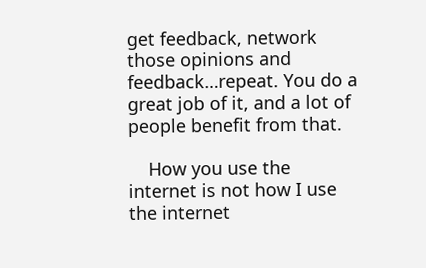get feedback, network those opinions and feedback…repeat. You do a great job of it, and a lot of people benefit from that.

    How you use the internet is not how I use the internet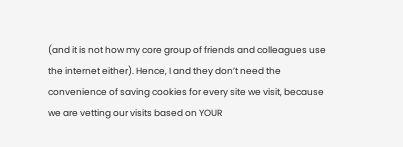(and it is not how my core group of friends and colleagues use the internet either). Hence, I and they don’t need the convenience of saving cookies for every site we visit, because we are vetting our visits based on YOUR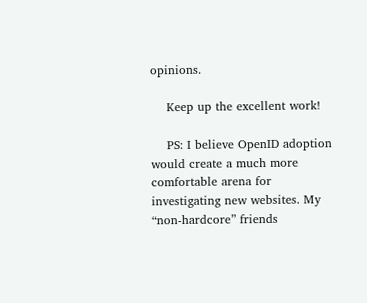opinions.

    Keep up the excellent work!

    PS: I believe OpenID adoption would create a much more comfortable arena for investigating new websites. My “non-hardcore” friends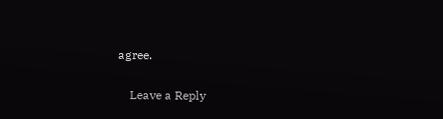agree.

    Leave a Reply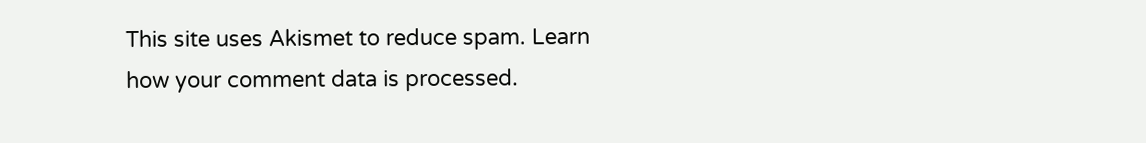This site uses Akismet to reduce spam. Learn how your comment data is processed.